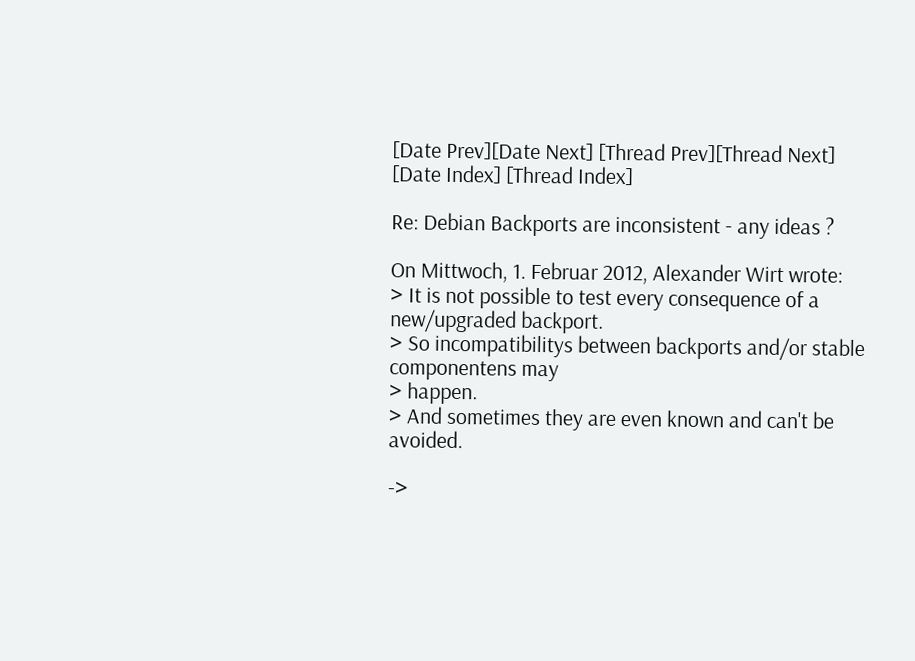[Date Prev][Date Next] [Thread Prev][Thread Next] [Date Index] [Thread Index]

Re: Debian Backports are inconsistent - any ideas ?

On Mittwoch, 1. Februar 2012, Alexander Wirt wrote:
> It is not possible to test every consequence of a new/upgraded backport.
> So incompatibilitys between backports and/or stable componentens may
> happen.
> And sometimes they are even known and can't be avoided.

->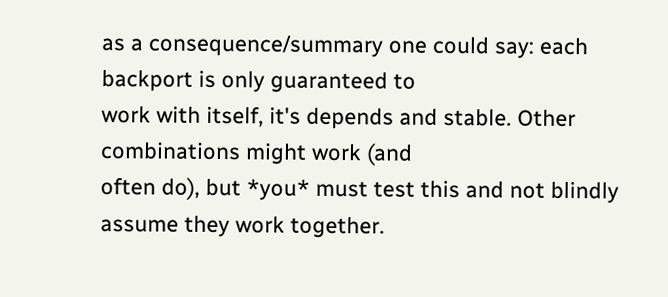as a consequence/summary one could say: each backport is only guaranteed to
work with itself, it's depends and stable. Other combinations might work (and
often do), but *you* must test this and not blindly assume they work together.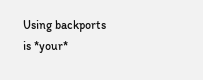Using backports is *your*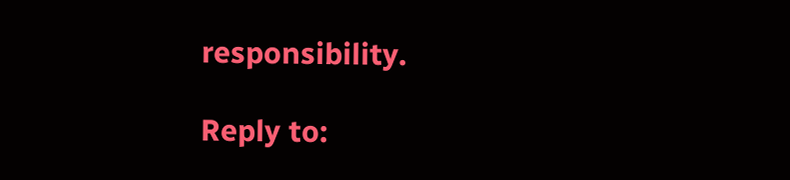responsibility.

Reply to: